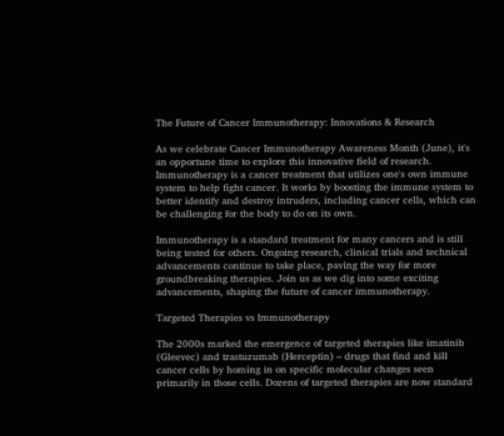The Future of Cancer Immunotherapy: Innovations & Research

As we celebrate Cancer Immunotherapy Awareness Month (June), it's an opportune time to explore this innovative field of research. Immunotherapy is a cancer treatment that utilizes one's own immune system to help fight cancer. It works by boosting the immune system to better identify and destroy intruders, including cancer cells, which can be challenging for the body to do on its own.

Immunotherapy is a standard treatment for many cancers and is still being tested for others. Ongoing research, clinical trials and technical advancements continue to take place, paving the way for more groundbreaking therapies. Join us as we dig into some exciting advancements, shaping the future of cancer immunotherapy.

Targeted Therapies vs Immunotherapy

The 2000s marked the emergence of targeted therapies like imatinib (Gleevec) and trastuzumab (Herceptin) – drugs that find and kill cancer cells by homing in on specific molecular changes seen primarily in those cells. Dozens of targeted therapies are now standard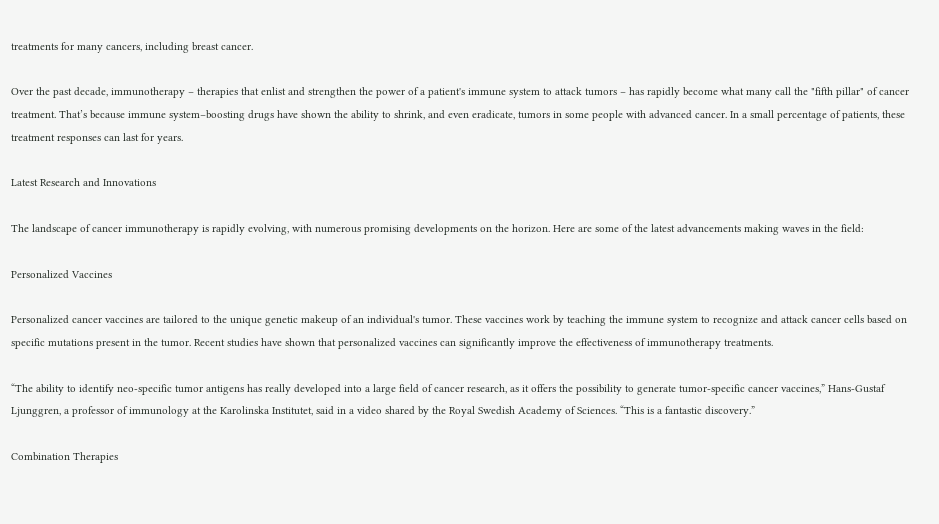treatments for many cancers, including breast cancer.

Over the past decade, immunotherapy – therapies that enlist and strengthen the power of a patient's immune system to attack tumors – has rapidly become what many call the "fifth pillar" of cancer treatment. That’s because immune system–boosting drugs have shown the ability to shrink, and even eradicate, tumors in some people with advanced cancer. In a small percentage of patients, these treatment responses can last for years.

Latest Research and Innovations

The landscape of cancer immunotherapy is rapidly evolving, with numerous promising developments on the horizon. Here are some of the latest advancements making waves in the field:

Personalized Vaccines

Personalized cancer vaccines are tailored to the unique genetic makeup of an individual's tumor. These vaccines work by teaching the immune system to recognize and attack cancer cells based on specific mutations present in the tumor. Recent studies have shown that personalized vaccines can significantly improve the effectiveness of immunotherapy treatments.

“The ability to identify neo-specific tumor antigens has really developed into a large field of cancer research, as it offers the possibility to generate tumor-specific cancer vaccines,” Hans-Gustaf Ljunggren, a professor of immunology at the Karolinska Institutet, said in a video shared by the Royal Swedish Academy of Sciences. “This is a fantastic discovery.”

Combination Therapies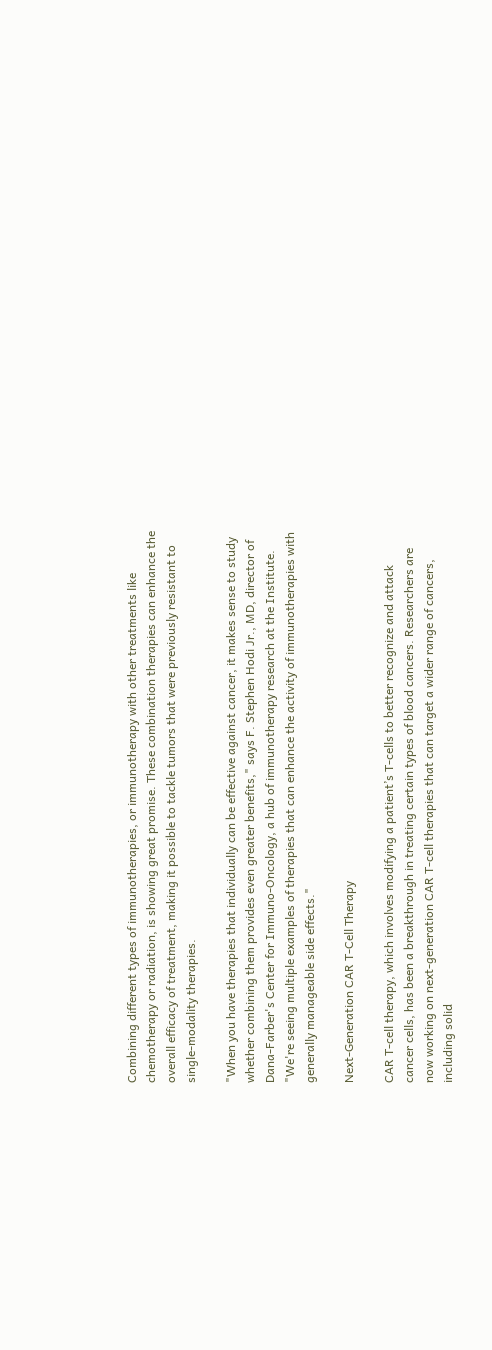Combining different types of immunotherapies, or immunotherapy with other treatments like chemotherapy or radiation, is showing great promise. These combination therapies can enhance the overall efficacy of treatment, making it possible to tackle tumors that were previously resistant to single-modality therapies.

"When you have therapies that individually can be effective against cancer, it makes sense to study whether combining them provides even greater benefits," says F. Stephen Hodi Jr., MD, director of Dana-Farber's Center for Immuno-Oncology, a hub of immunotherapy research at the Institute. "We're seeing multiple examples of therapies that can enhance the activity of immunotherapies with generally manageable side effects."

Next-Generation CAR T-Cell Therapy

CAR T-cell therapy, which involves modifying a patient’s T-cells to better recognize and attack cancer cells, has been a breakthrough in treating certain types of blood cancers. Researchers are now working on next-generation CAR T-cell therapies that can target a wider range of cancers, including solid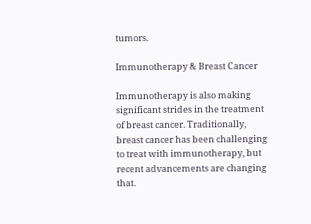tumors.

Immunotherapy & Breast Cancer

Immunotherapy is also making significant strides in the treatment of breast cancer. Traditionally, breast cancer has been challenging to treat with immunotherapy, but recent advancements are changing that.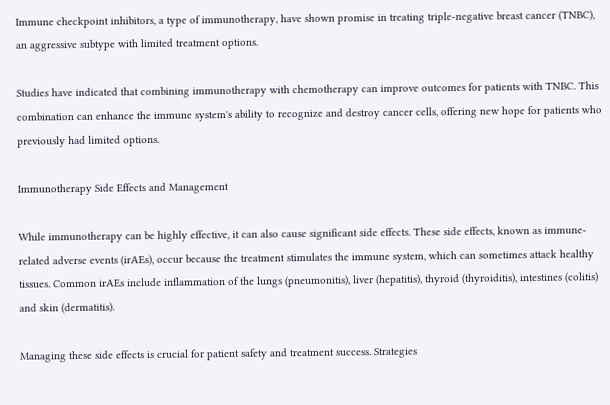Immune checkpoint inhibitors, a type of immunotherapy, have shown promise in treating triple-negative breast cancer (TNBC), an aggressive subtype with limited treatment options.

Studies have indicated that combining immunotherapy with chemotherapy can improve outcomes for patients with TNBC. This combination can enhance the immune system's ability to recognize and destroy cancer cells, offering new hope for patients who previously had limited options.

Immunotherapy Side Effects and Management

While immunotherapy can be highly effective, it can also cause significant side effects. These side effects, known as immune-related adverse events (irAEs), occur because the treatment stimulates the immune system, which can sometimes attack healthy tissues. Common irAEs include inflammation of the lungs (pneumonitis), liver (hepatitis), thyroid (thyroiditis), intestines (colitis) and skin (dermatitis).

Managing these side effects is crucial for patient safety and treatment success. Strategies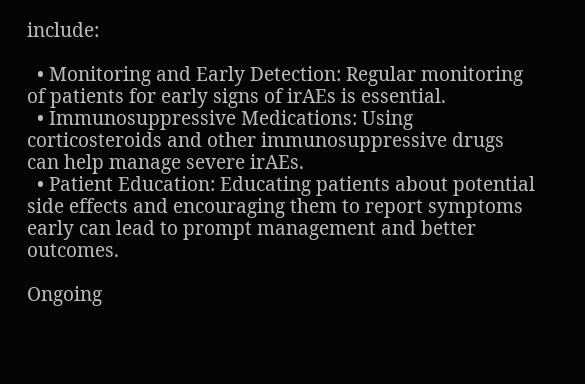include:

  • Monitoring and Early Detection: Regular monitoring of patients for early signs of irAEs is essential.
  • Immunosuppressive Medications: Using corticosteroids and other immunosuppressive drugs can help manage severe irAEs.
  • Patient Education: Educating patients about potential side effects and encouraging them to report symptoms early can lead to prompt management and better outcomes.

Ongoing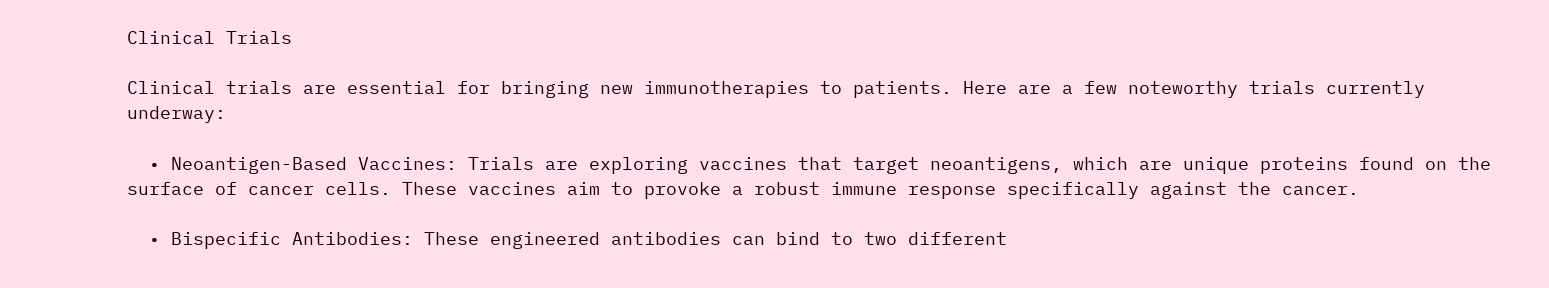Clinical Trials

Clinical trials are essential for bringing new immunotherapies to patients. Here are a few noteworthy trials currently underway:

  • Neoantigen-Based Vaccines: Trials are exploring vaccines that target neoantigens, which are unique proteins found on the surface of cancer cells. These vaccines aim to provoke a robust immune response specifically against the cancer.

  • Bispecific Antibodies: These engineered antibodies can bind to two different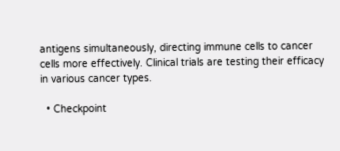antigens simultaneously, directing immune cells to cancer cells more effectively. Clinical trials are testing their efficacy in various cancer types.

  • Checkpoint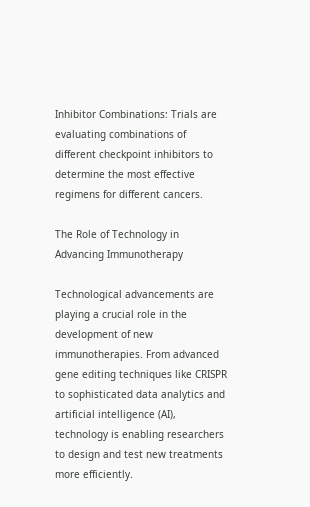Inhibitor Combinations: Trials are evaluating combinations of different checkpoint inhibitors to determine the most effective regimens for different cancers.

The Role of Technology in Advancing Immunotherapy

Technological advancements are playing a crucial role in the development of new immunotherapies. From advanced gene editing techniques like CRISPR to sophisticated data analytics and artificial intelligence (AI), technology is enabling researchers to design and test new treatments more efficiently.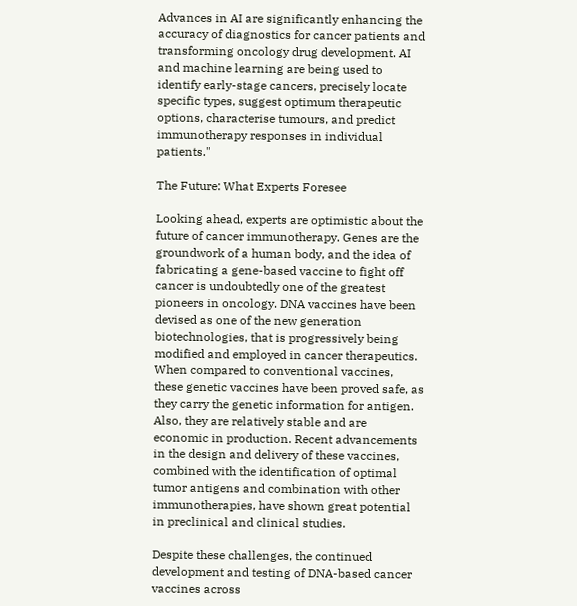Advances in AI are significantly enhancing the accuracy of diagnostics for cancer patients and transforming oncology drug development. AI and machine learning are being used to identify early-stage cancers, precisely locate specific types, suggest optimum therapeutic options, characterise tumours, and predict immunotherapy responses in individual patients."

The Future: What Experts Foresee

Looking ahead, experts are optimistic about the future of cancer immunotherapy. Genes are the groundwork of a human body, and the idea of fabricating a gene-based vaccine to fight off cancer is undoubtedly one of the greatest pioneers in oncology. DNA vaccines have been devised as one of the new generation biotechnologies, that is progressively being modified and employed in cancer therapeutics. When compared to conventional vaccines, these genetic vaccines have been proved safe, as they carry the genetic information for antigen. Also, they are relatively stable and are economic in production. Recent advancements in the design and delivery of these vaccines, combined with the identification of optimal tumor antigens and combination with other immunotherapies, have shown great potential in preclinical and clinical studies.

Despite these challenges, the continued development and testing of DNA-based cancer vaccines across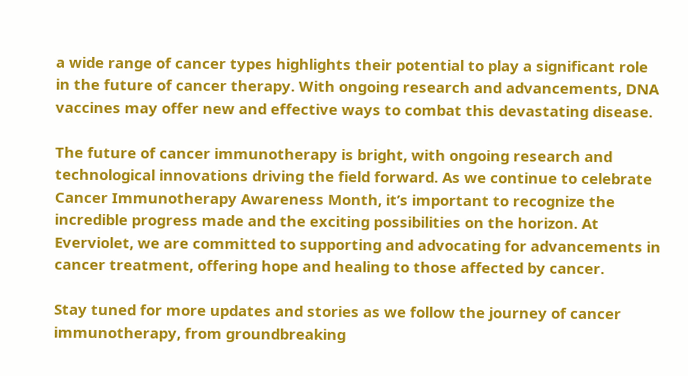a wide range of cancer types highlights their potential to play a significant role in the future of cancer therapy. With ongoing research and advancements, DNA vaccines may offer new and effective ways to combat this devastating disease.

The future of cancer immunotherapy is bright, with ongoing research and technological innovations driving the field forward. As we continue to celebrate Cancer Immunotherapy Awareness Month, it’s important to recognize the incredible progress made and the exciting possibilities on the horizon. At Everviolet, we are committed to supporting and advocating for advancements in cancer treatment, offering hope and healing to those affected by cancer.

Stay tuned for more updates and stories as we follow the journey of cancer immunotherapy, from groundbreaking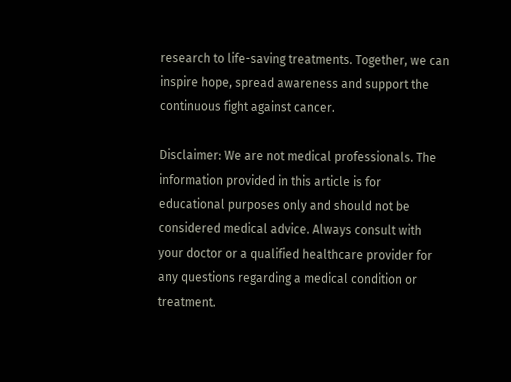research to life-saving treatments. Together, we can inspire hope, spread awareness and support the continuous fight against cancer.

Disclaimer: We are not medical professionals. The information provided in this article is for educational purposes only and should not be considered medical advice. Always consult with your doctor or a qualified healthcare provider for any questions regarding a medical condition or treatment.